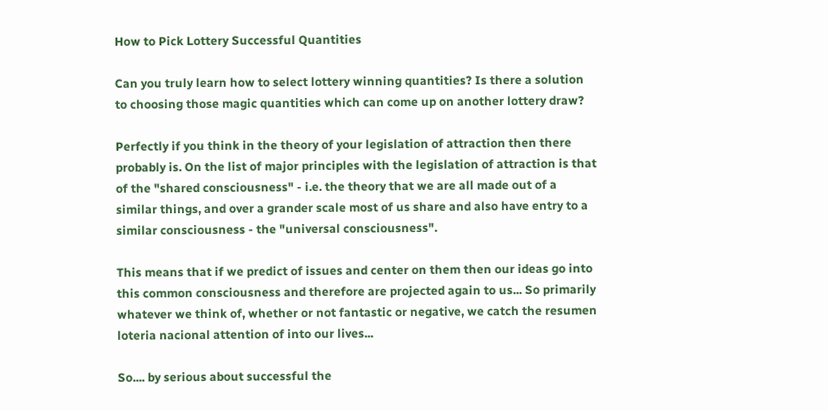How to Pick Lottery Successful Quantities

Can you truly learn how to select lottery winning quantities? Is there a solution to choosing those magic quantities which can come up on another lottery draw?

Perfectly if you think in the theory of your legislation of attraction then there probably is. On the list of major principles with the legislation of attraction is that of the "shared consciousness" - i.e. the theory that we are all made out of a similar things, and over a grander scale most of us share and also have entry to a similar consciousness - the "universal consciousness".

This means that if we predict of issues and center on them then our ideas go into this common consciousness and therefore are projected again to us... So primarily whatever we think of, whether or not fantastic or negative, we catch the resumen loteria nacional attention of into our lives...

So.... by serious about successful the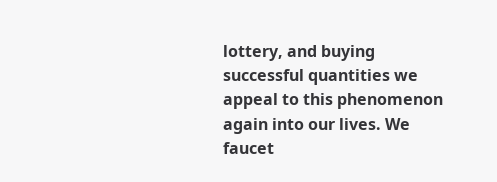lottery, and buying successful quantities we appeal to this phenomenon again into our lives. We faucet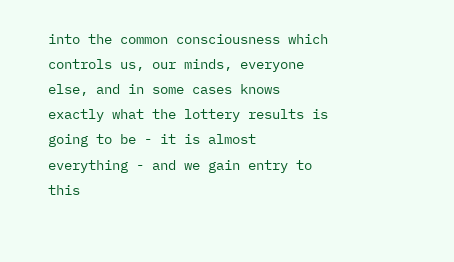into the common consciousness which controls us, our minds, everyone else, and in some cases knows exactly what the lottery results is going to be - it is almost everything - and we gain entry to this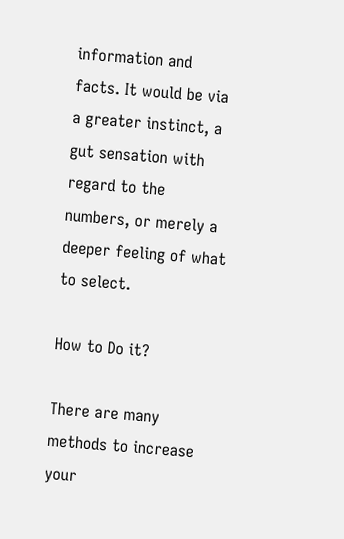information and facts. It would be via a greater instinct, a gut sensation with regard to the numbers, or merely a deeper feeling of what to select.

How to Do it?

There are many methods to increase your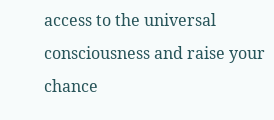access to the universal consciousness and raise your chance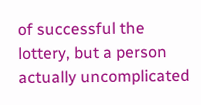of successful the lottery, but a person actually uncomplicated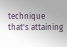technique that's attaining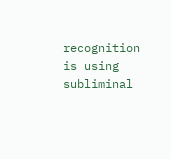recognition is using subliminal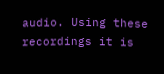audio. Using these recordings it is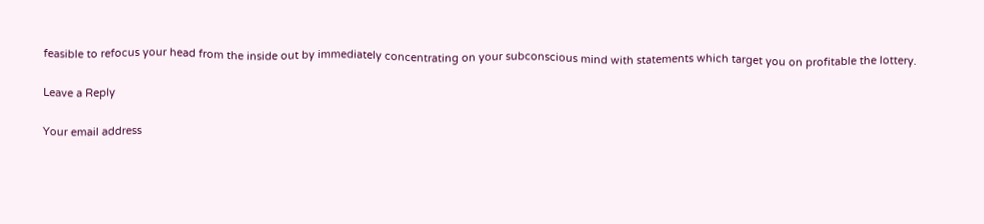feasible to refocus your head from the inside out by immediately concentrating on your subconscious mind with statements which target you on profitable the lottery.

Leave a Reply

Your email address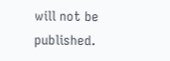will not be published.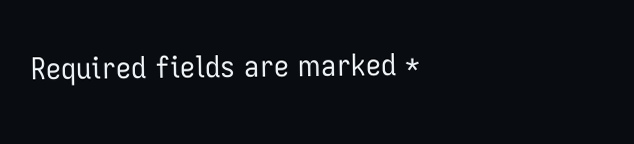Required fields are marked *